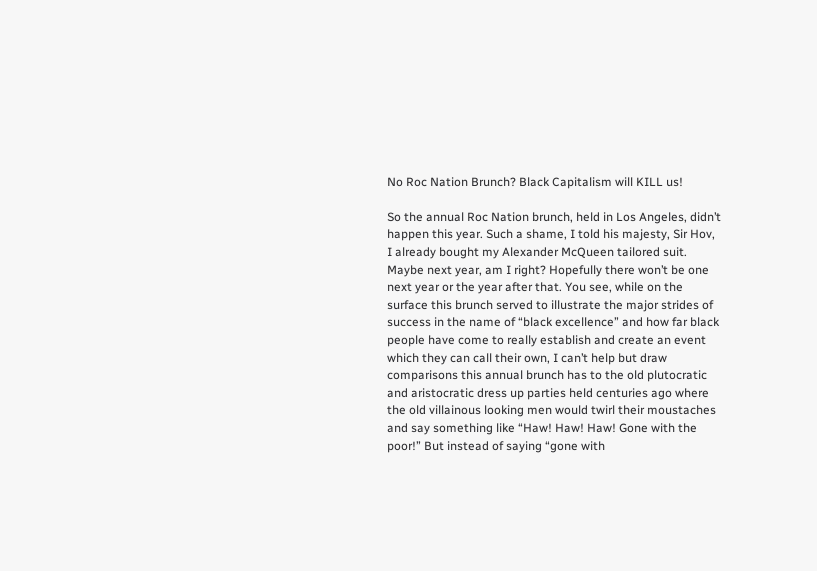No Roc Nation Brunch? Black Capitalism will KILL us!

So the annual Roc Nation brunch, held in Los Angeles, didn’t happen this year. Such a shame, I told his majesty, Sir Hov, I already bought my Alexander McQueen tailored suit. Maybe next year, am I right? Hopefully there won’t be one next year or the year after that. You see, while on the surface this brunch served to illustrate the major strides of success in the name of “black excellence” and how far black people have come to really establish and create an event which they can call their own, I can’t help but draw comparisons this annual brunch has to the old plutocratic and aristocratic dress up parties held centuries ago where the old villainous looking men would twirl their moustaches and say something like “Haw! Haw! Haw! Gone with the poor!” But instead of saying “gone with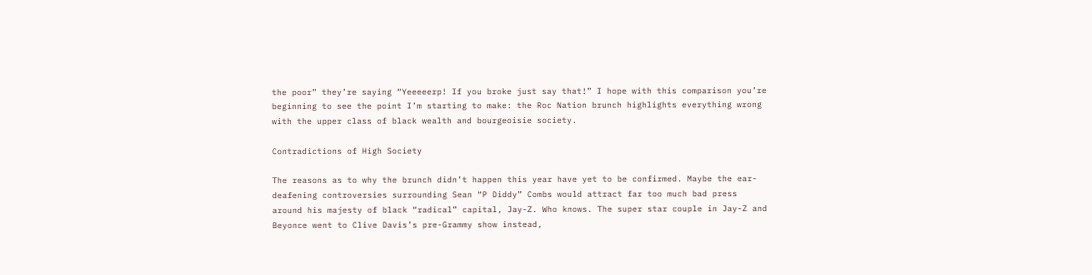the poor” they’re saying “Yeeeeerp! If you broke just say that!” I hope with this comparison you’re beginning to see the point I’m starting to make: the Roc Nation brunch highlights everything wrong with the upper class of black wealth and bourgeoisie society.

Contradictions of High Society

The reasons as to why the brunch didn’t happen this year have yet to be confirmed. Maybe the ear-deafening controversies surrounding Sean “P Diddy” Combs would attract far too much bad press around his majesty of black “radical” capital, Jay-Z. Who knows. The super star couple in Jay-Z and Beyonce went to Clive Davis’s pre-Grammy show instead,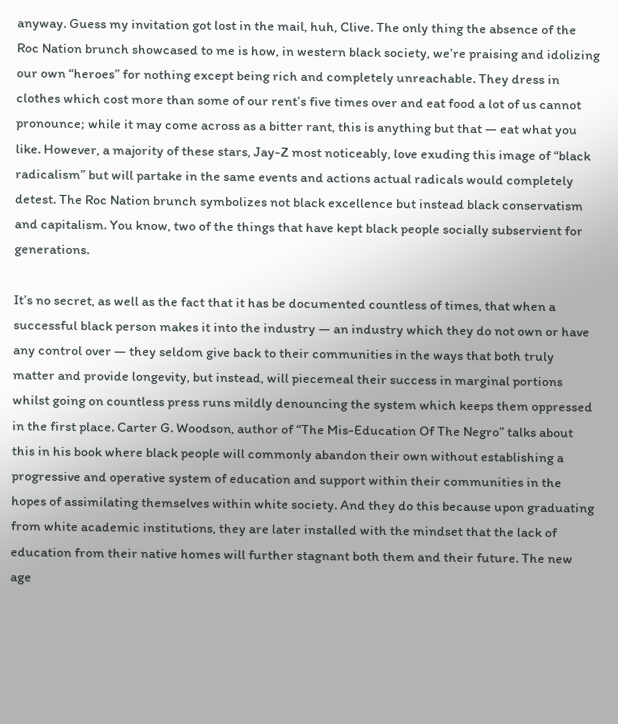anyway. Guess my invitation got lost in the mail, huh, Clive. The only thing the absence of the Roc Nation brunch showcased to me is how, in western black society, we’re praising and idolizing our own “heroes” for nothing except being rich and completely unreachable. They dress in clothes which cost more than some of our rent’s five times over and eat food a lot of us cannot pronounce; while it may come across as a bitter rant, this is anything but that — eat what you like. However, a majority of these stars, Jay-Z most noticeably, love exuding this image of “black radicalism” but will partake in the same events and actions actual radicals would completely detest. The Roc Nation brunch symbolizes not black excellence but instead black conservatism and capitalism. You know, two of the things that have kept black people socially subservient for generations.

It’s no secret, as well as the fact that it has be documented countless of times, that when a successful black person makes it into the industry — an industry which they do not own or have any control over — they seldom give back to their communities in the ways that both truly matter and provide longevity, but instead, will piecemeal their success in marginal portions whilst going on countless press runs mildly denouncing the system which keeps them oppressed in the first place. Carter G. Woodson, author of “The Mis-Education Of The Negro” talks about this in his book where black people will commonly abandon their own without establishing a progressive and operative system of education and support within their communities in the hopes of assimilating themselves within white society. And they do this because upon graduating from white academic institutions, they are later installed with the mindset that the lack of education from their native homes will further stagnant both them and their future. The new age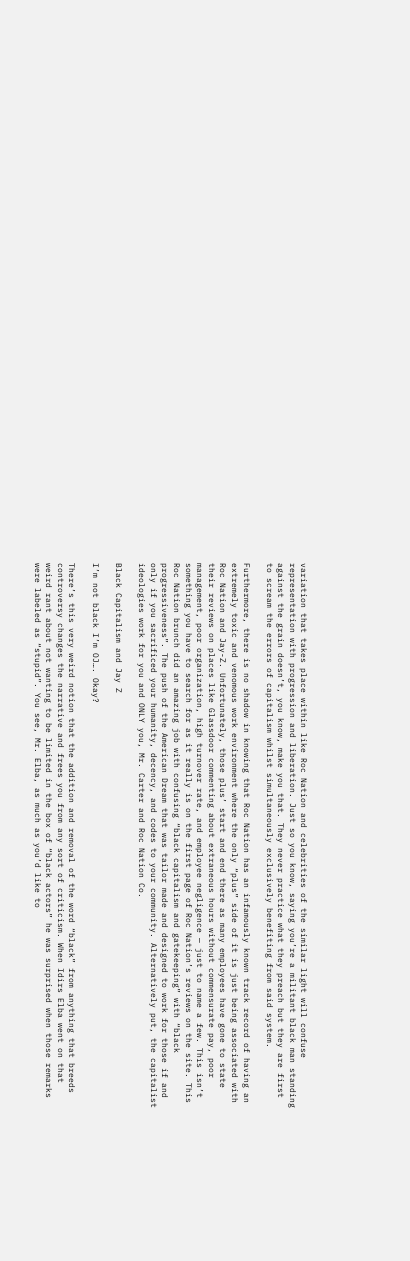variation that takes place within like Roc Nation and celebrities of the similar light will confuse representation with progression and liberation. Just so you know, saying you’re a militant black man standing against the grain doesn’t, you know, make you that. They never practice what they preach but they are first to scream the errors of capitalism whilst simultaneously exclusively benefiting from said system.

Furthermore, there is no shadow in knowing that Roc Nation has an infamously known track record of having an extremely toxic and venomous work environment where the only “plus” side of it is just being associated with Roc Nation and Jay-Z. Unfortunately, those plus’ start and end there as many employees have gone to state their reviews on places like Glassdoor commenting about extraneous hours without commensurate pay, poor management, poor organization, high turnover rate, and employee negligence — just to name a few. This isn’t something you have to search for as it really is on the first page of Roc Nation’s reviews on the site. This Roc Nation brunch did an amazing job with confusing “black capitalism and gatekeeping” with “black progressiveness”. The push of the American Dream that was tailor made and designed to work for those if and only if you sacrificed your humanity, decency, and codes to your community. Alternatively put, the capitalist ideologies work for you and ONLY you, Mr. Carter and Roc Nation Co.

Black Capitalism and Jay Z

I’m not black I’m OJ…. Okay?

There’s this very weird notion that the addition and removal of the word “black” from anything that breeds controversy changes the narrative and frees you from any sort of criticism. When Idirs Elba went on that weird rant about not wanting to be limited in the box of “black actors” he was surprised when those remarks were labeled as “stupid”. You see, Mr. Elba, as much as you’d like to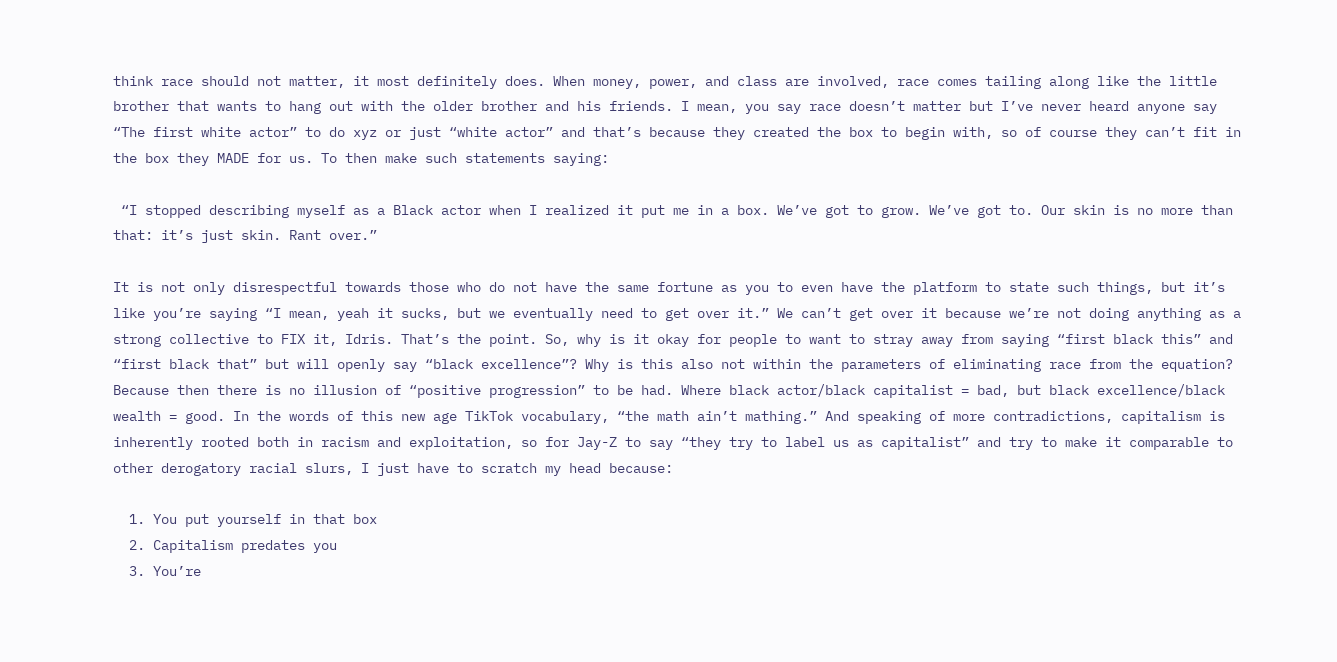think race should not matter, it most definitely does. When money, power, and class are involved, race comes tailing along like the little brother that wants to hang out with the older brother and his friends. I mean, you say race doesn’t matter but I’ve never heard anyone say “The first white actor” to do xyz or just “white actor” and that’s because they created the box to begin with, so of course they can’t fit in the box they MADE for us. To then make such statements saying:

 “I stopped describing myself as a Black actor when I realized it put me in a box. We’ve got to grow. We’ve got to. Our skin is no more than that: it’s just skin. Rant over.”

It is not only disrespectful towards those who do not have the same fortune as you to even have the platform to state such things, but it’s like you’re saying “I mean, yeah it sucks, but we eventually need to get over it.” We can’t get over it because we’re not doing anything as a strong collective to FIX it, Idris. That’s the point. So, why is it okay for people to want to stray away from saying “first black this” and “first black that” but will openly say “black excellence”? Why is this also not within the parameters of eliminating race from the equation? Because then there is no illusion of “positive progression” to be had. Where black actor/black capitalist = bad, but black excellence/black wealth = good. In the words of this new age TikTok vocabulary, “the math ain’t mathing.” And speaking of more contradictions, capitalism is inherently rooted both in racism and exploitation, so for Jay-Z to say “they try to label us as capitalist” and try to make it comparable to other derogatory racial slurs, I just have to scratch my head because:

  1. You put yourself in that box
  2. Capitalism predates you
  3. You’re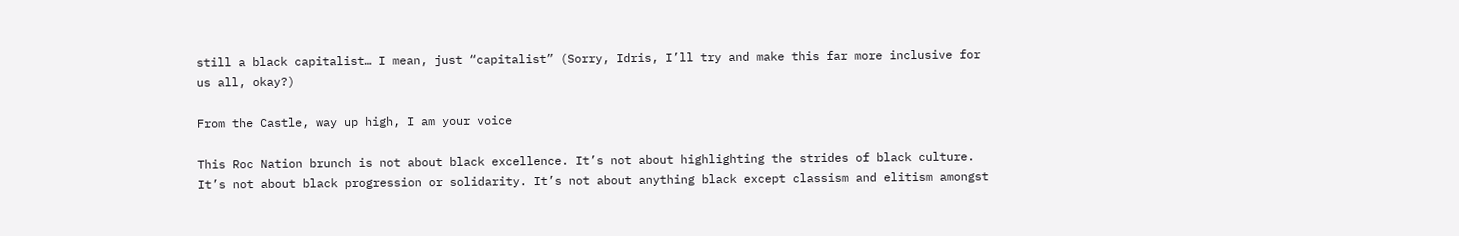still a black capitalist… I mean, just “capitalist” (Sorry, Idris, I’ll try and make this far more inclusive for us all, okay?)

From the Castle, way up high, I am your voice

This Roc Nation brunch is not about black excellence. It’s not about highlighting the strides of black culture. It’s not about black progression or solidarity. It’s not about anything black except classism and elitism amongst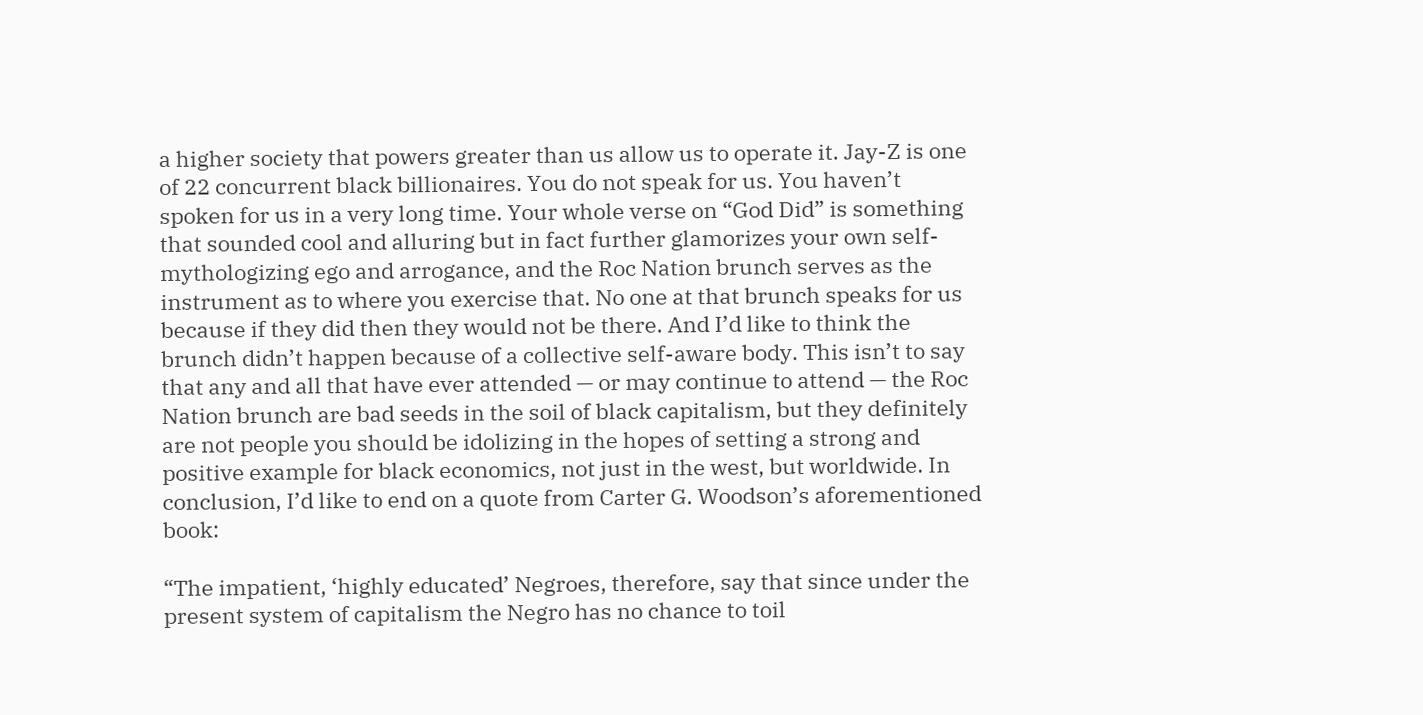a higher society that powers greater than us allow us to operate it. Jay-Z is one of 22 concurrent black billionaires. You do not speak for us. You haven’t spoken for us in a very long time. Your whole verse on “God Did” is something that sounded cool and alluring but in fact further glamorizes your own self-mythologizing ego and arrogance, and the Roc Nation brunch serves as the instrument as to where you exercise that. No one at that brunch speaks for us because if they did then they would not be there. And I’d like to think the brunch didn’t happen because of a collective self-aware body. This isn’t to say that any and all that have ever attended — or may continue to attend — the Roc Nation brunch are bad seeds in the soil of black capitalism, but they definitely are not people you should be idolizing in the hopes of setting a strong and positive example for black economics, not just in the west, but worldwide. In conclusion, I’d like to end on a quote from Carter G. Woodson’s aforementioned book:

“The impatient, ‘highly educated’ Negroes, therefore, say that since under the present system of capitalism the Negro has no chance to toil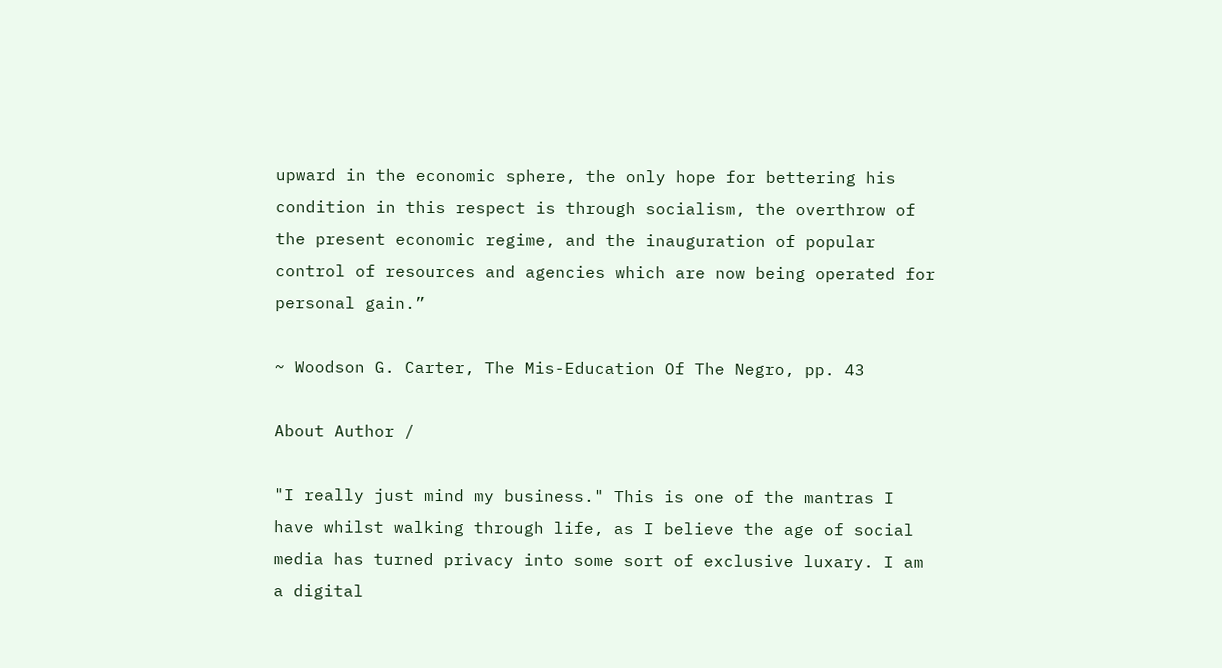upward in the economic sphere, the only hope for bettering his condition in this respect is through socialism, the overthrow of the present economic regime, and the inauguration of popular control of resources and agencies which are now being operated for personal gain.”

~ Woodson G. Carter, The Mis-Education Of The Negro, pp. 43

About Author /

"I really just mind my business." This is one of the mantras I have whilst walking through life, as I believe the age of social media has turned privacy into some sort of exclusive luxary. I am a digital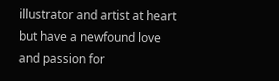illustrator and artist at heart but have a newfound love and passion for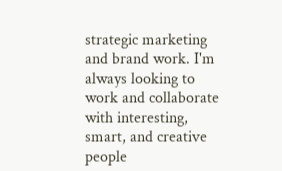strategic marketing and brand work. I'm always looking to work and collaborate with interesting, smart, and creative people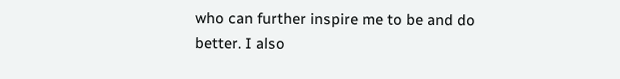who can further inspire me to be and do better. I also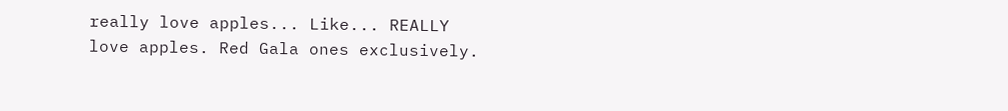really love apples... Like... REALLY love apples. Red Gala ones exclusively.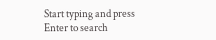Start typing and press Enter to search